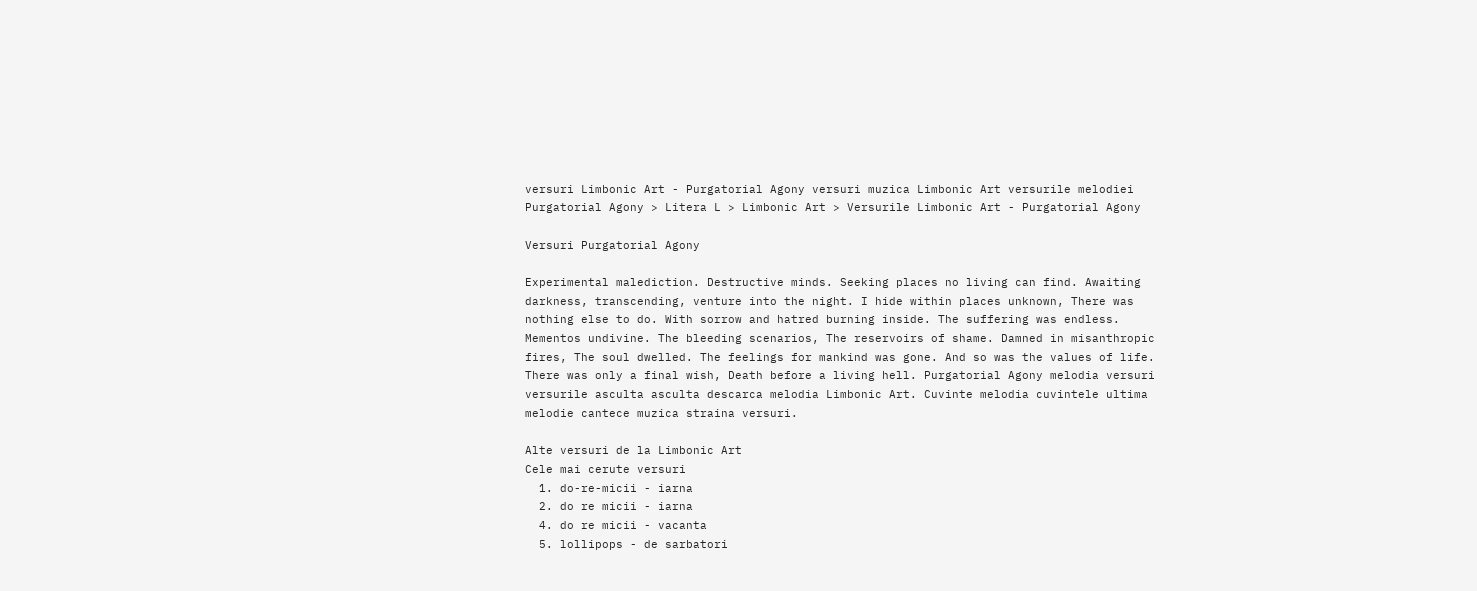versuri Limbonic Art - Purgatorial Agony versuri muzica Limbonic Art versurile melodiei Purgatorial Agony > Litera L > Limbonic Art > Versurile Limbonic Art - Purgatorial Agony

Versuri Purgatorial Agony

Experimental malediction. Destructive minds. Seeking places no living can find. Awaiting darkness, transcending, venture into the night. I hide within places unknown, There was nothing else to do. With sorrow and hatred burning inside. The suffering was endless. Mementos undivine. The bleeding scenarios, The reservoirs of shame. Damned in misanthropic fires, The soul dwelled. The feelings for mankind was gone. And so was the values of life. There was only a final wish, Death before a living hell. Purgatorial Agony melodia versuri versurile asculta asculta descarca melodia Limbonic Art. Cuvinte melodia cuvintele ultima melodie cantece muzica straina versuri.

Alte versuri de la Limbonic Art
Cele mai cerute versuri
  1. do-re-micii - iarna
  2. do re micii - iarna
  4. do re micii - vacanta
  5. lollipops - de sarbatori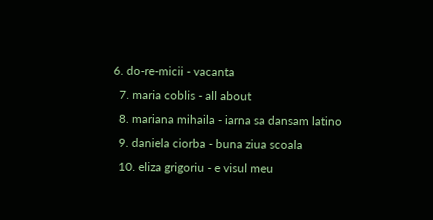6. do-re-micii - vacanta
  7. maria coblis - all about
  8. mariana mihaila - iarna sa dansam latino
  9. daniela ciorba - buna ziua scoala
  10. eliza grigoriu - e visul meu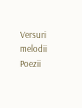Versuri melodii Poezii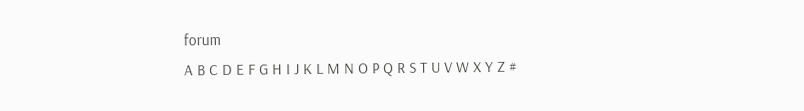forum
A B C D E F G H I J K L M N O P Q R S T U V W X Y Z #